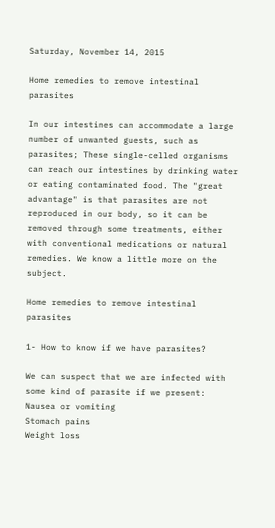Saturday, November 14, 2015

Home remedies to remove intestinal parasites

In our intestines can accommodate a large number of unwanted guests, such as parasites; These single-celled organisms can reach our intestines by drinking water or eating contaminated food. The "great advantage" is that parasites are not reproduced in our body, so it can be removed through some treatments, either with conventional medications or natural remedies. We know a little more on the subject.

Home remedies to remove intestinal parasites

1- How to know if we have parasites?

We can suspect that we are infected with some kind of parasite if we present:
Nausea or vomiting
Stomach pains
Weight loss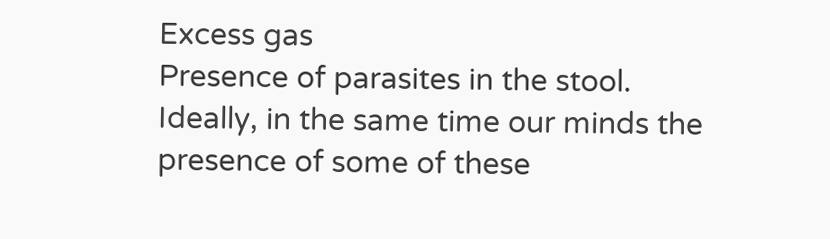Excess gas
Presence of parasites in the stool.
Ideally, in the same time our minds the presence of some of these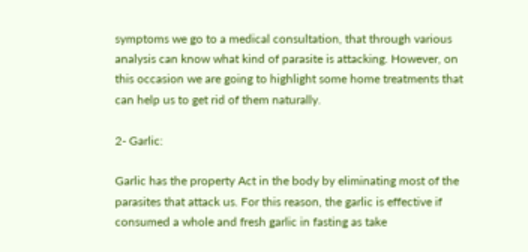symptoms we go to a medical consultation, that through various analysis can know what kind of parasite is attacking. However, on this occasion we are going to highlight some home treatments that can help us to get rid of them naturally.

2- Garlic:

Garlic has the property Act in the body by eliminating most of the parasites that attack us. For this reason, the garlic is effective if consumed a whole and fresh garlic in fasting as take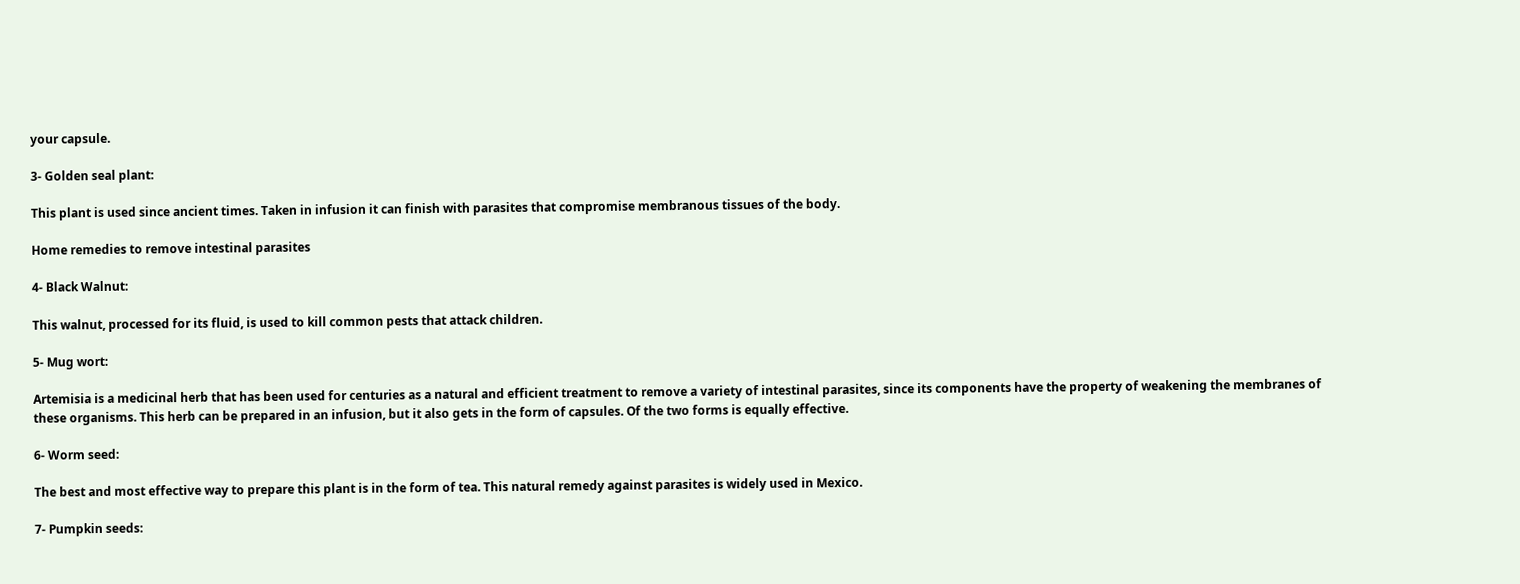your capsule.

3- Golden seal plant:

This plant is used since ancient times. Taken in infusion it can finish with parasites that compromise membranous tissues of the body.

Home remedies to remove intestinal parasites

4- Black Walnut:

This walnut, processed for its fluid, is used to kill common pests that attack children.

5- Mug wort:

Artemisia is a medicinal herb that has been used for centuries as a natural and efficient treatment to remove a variety of intestinal parasites, since its components have the property of weakening the membranes of these organisms. This herb can be prepared in an infusion, but it also gets in the form of capsules. Of the two forms is equally effective.

6- Worm seed:

The best and most effective way to prepare this plant is in the form of tea. This natural remedy against parasites is widely used in Mexico.

7- Pumpkin seeds: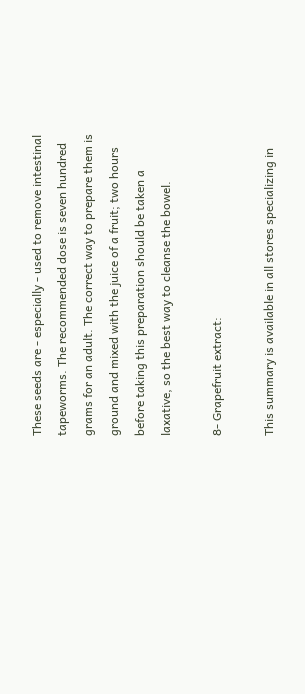These seeds are - especially - used to remove intestinal tapeworms. The recommended dose is seven hundred grams for an adult. The correct way to prepare them is ground and mixed with the juice of a fruit; two hours before taking this preparation should be taken a laxative, so the best way to cleanse the bowel.

8- Grapefruit extract:

This summary is available in all stores specializing in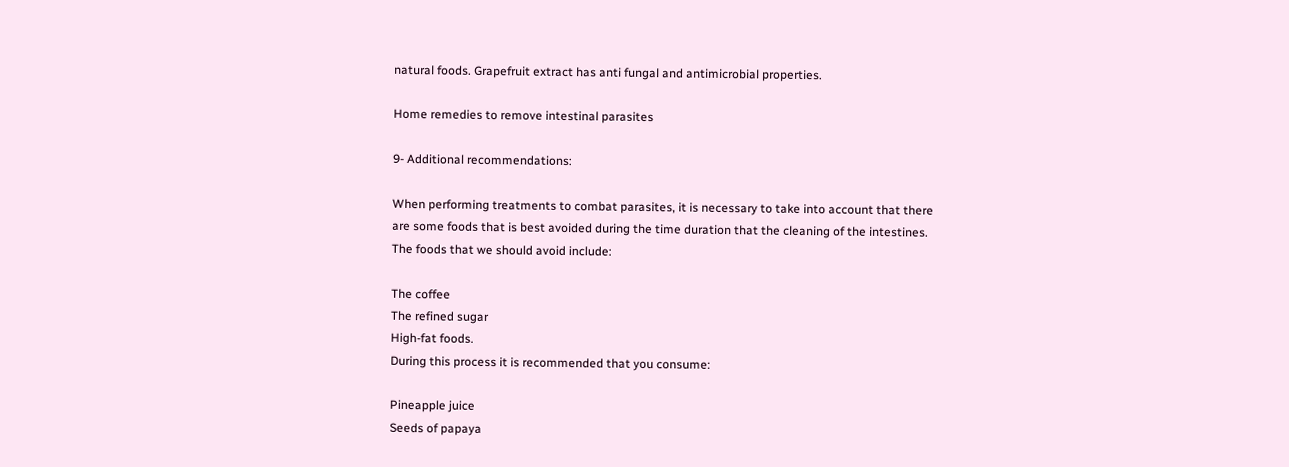natural foods. Grapefruit extract has anti fungal and antimicrobial properties.

Home remedies to remove intestinal parasites

9- Additional recommendations:

When performing treatments to combat parasites, it is necessary to take into account that there are some foods that is best avoided during the time duration that the cleaning of the intestines. The foods that we should avoid include:

The coffee
The refined sugar
High-fat foods.
During this process it is recommended that you consume:

Pineapple juice
Seeds of papaya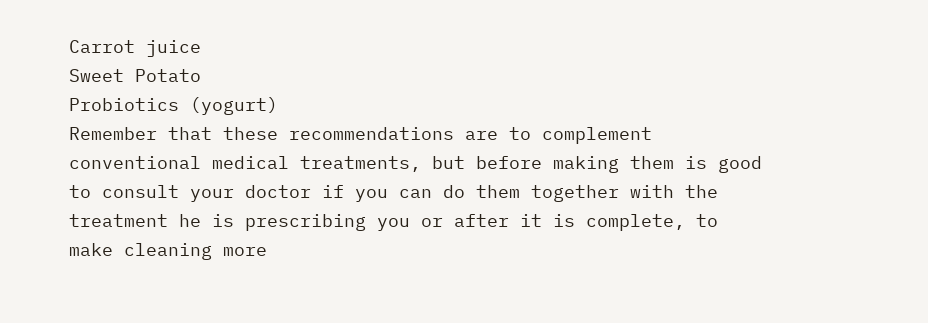Carrot juice
Sweet Potato
Probiotics (yogurt)
Remember that these recommendations are to complement conventional medical treatments, but before making them is good to consult your doctor if you can do them together with the treatment he is prescribing you or after it is complete, to make cleaning more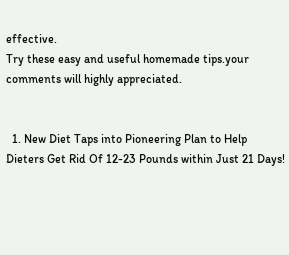effective.
Try these easy and useful homemade tips.your comments will highly appreciated.


  1. New Diet Taps into Pioneering Plan to Help Dieters Get Rid Of 12-23 Pounds within Just 21 Days!